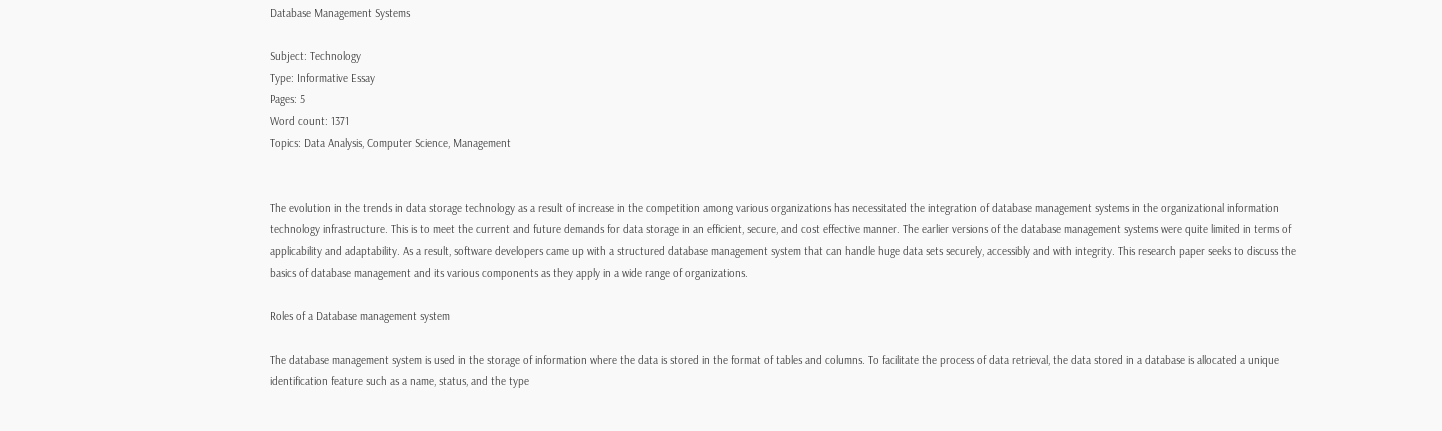Database Management Systems

Subject: Technology
Type: Informative Essay
Pages: 5
Word count: 1371
Topics: Data Analysis, Computer Science, Management


The evolution in the trends in data storage technology as a result of increase in the competition among various organizations has necessitated the integration of database management systems in the organizational information technology infrastructure. This is to meet the current and future demands for data storage in an efficient, secure, and cost effective manner. The earlier versions of the database management systems were quite limited in terms of applicability and adaptability. As a result, software developers came up with a structured database management system that can handle huge data sets securely, accessibly and with integrity. This research paper seeks to discuss the basics of database management and its various components as they apply in a wide range of organizations.

Roles of a Database management system

The database management system is used in the storage of information where the data is stored in the format of tables and columns. To facilitate the process of data retrieval, the data stored in a database is allocated a unique identification feature such as a name, status, and the type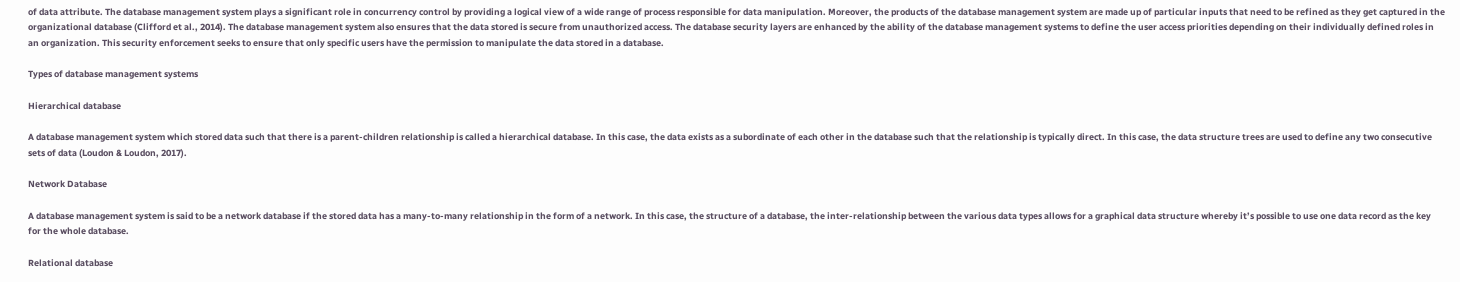of data attribute. The database management system plays a significant role in concurrency control by providing a logical view of a wide range of process responsible for data manipulation. Moreover, the products of the database management system are made up of particular inputs that need to be refined as they get captured in the organizational database (Clifford et al., 2014). The database management system also ensures that the data stored is secure from unauthorized access. The database security layers are enhanced by the ability of the database management systems to define the user access priorities depending on their individually defined roles in an organization. This security enforcement seeks to ensure that only specific users have the permission to manipulate the data stored in a database.

Types of database management systems

Hierarchical database

A database management system which stored data such that there is a parent-children relationship is called a hierarchical database. In this case, the data exists as a subordinate of each other in the database such that the relationship is typically direct. In this case, the data structure trees are used to define any two consecutive sets of data (Loudon & Loudon, 2017).

Network Database

A database management system is said to be a network database if the stored data has a many-to-many relationship in the form of a network. In this case, the structure of a database, the inter-relationship between the various data types allows for a graphical data structure whereby it’s possible to use one data record as the key for the whole database.

Relational database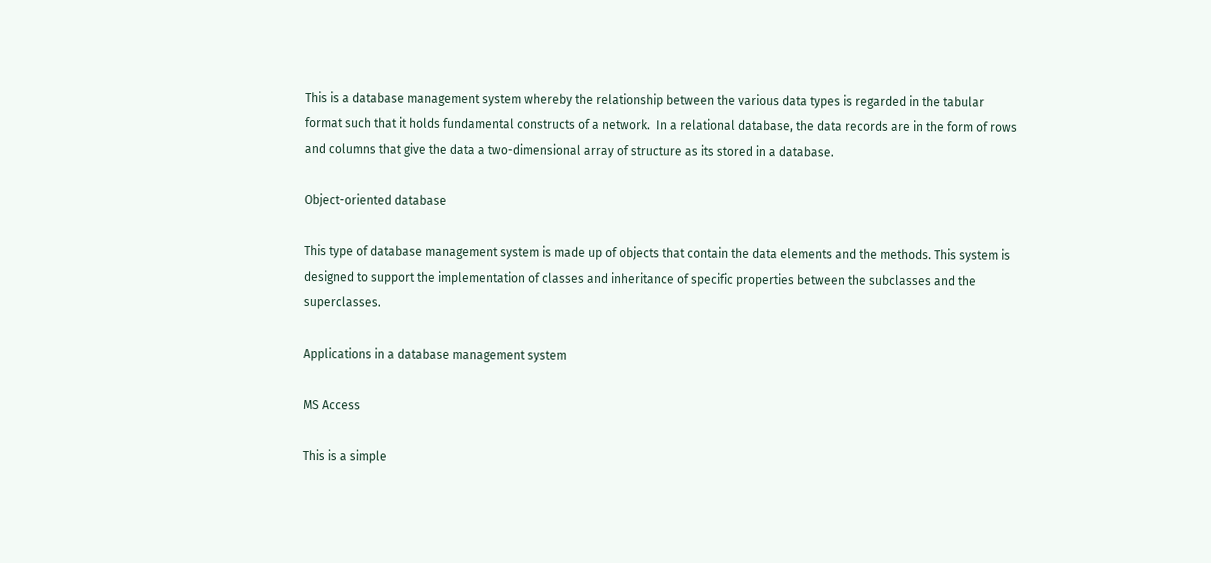This is a database management system whereby the relationship between the various data types is regarded in the tabular format such that it holds fundamental constructs of a network.  In a relational database, the data records are in the form of rows and columns that give the data a two-dimensional array of structure as its stored in a database.

Object-oriented database

This type of database management system is made up of objects that contain the data elements and the methods. This system is designed to support the implementation of classes and inheritance of specific properties between the subclasses and the superclasses.

Applications in a database management system

MS Access

This is a simple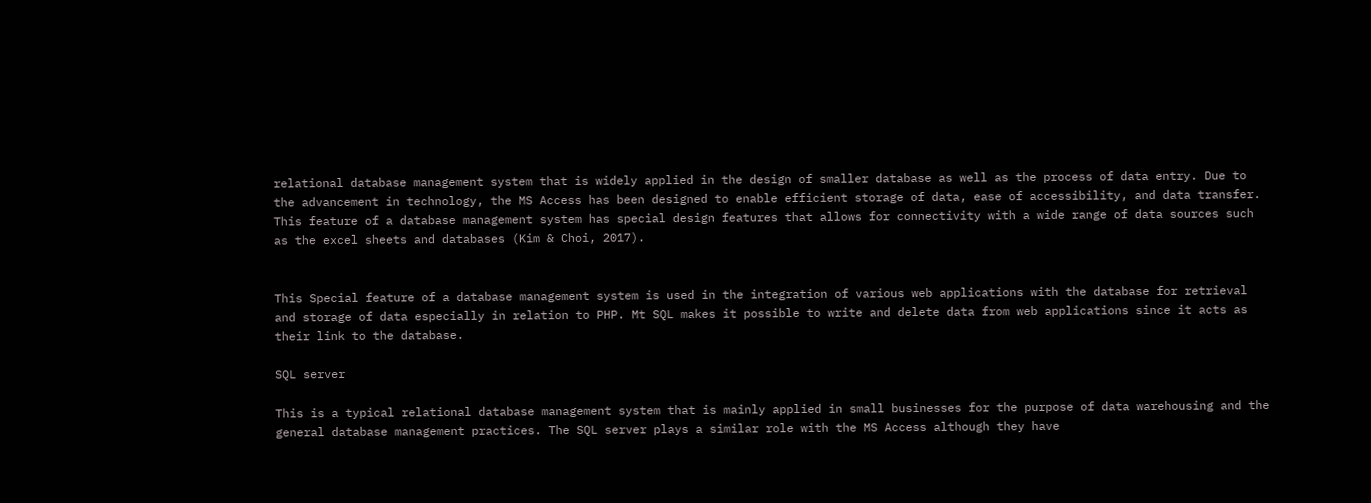relational database management system that is widely applied in the design of smaller database as well as the process of data entry. Due to the advancement in technology, the MS Access has been designed to enable efficient storage of data, ease of accessibility, and data transfer. This feature of a database management system has special design features that allows for connectivity with a wide range of data sources such as the excel sheets and databases (Kim & Choi, 2017).


This Special feature of a database management system is used in the integration of various web applications with the database for retrieval and storage of data especially in relation to PHP. Mt SQL makes it possible to write and delete data from web applications since it acts as their link to the database.

SQL server

This is a typical relational database management system that is mainly applied in small businesses for the purpose of data warehousing and the general database management practices. The SQL server plays a similar role with the MS Access although they have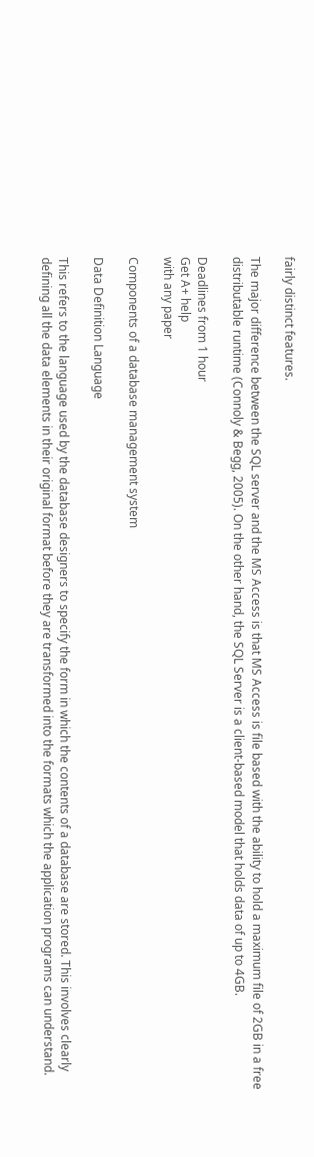fairly distinct features.

The major difference between the SQL server and the MS Access is that MS Access is file based with the ability to hold a maximum file of 2GB in a free distributable runtime (Connoly & Begg, 2005). On the other hand, the SQL Server is a client-based model that holds data of up to 4GB.

Deadlines from 1 hour
Get A+ help
with any paper

Components of a database management system

Data Definition Language

This refers to the language used by the database designers to specify the form in which the contents of a database are stored. This involves clearly defining all the data elements in their original format before they are transformed into the formats which the application programs can understand.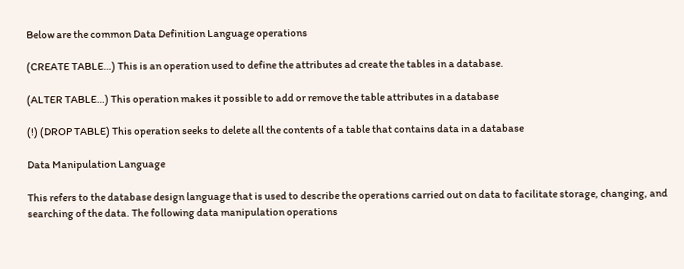Below are the common Data Definition Language operations

(CREATE TABLE…) This is an operation used to define the attributes ad create the tables in a database.

(ALTER TABLE…) This operation makes it possible to add or remove the table attributes in a database

(!) (DROP TABLE) This operation seeks to delete all the contents of a table that contains data in a database

Data Manipulation Language

This refers to the database design language that is used to describe the operations carried out on data to facilitate storage, changing, and searching of the data. The following data manipulation operations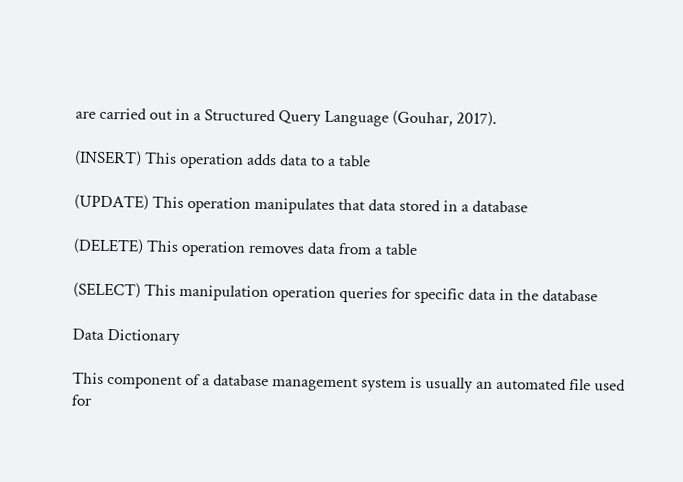are carried out in a Structured Query Language (Gouhar, 2017).

(INSERT) This operation adds data to a table

(UPDATE) This operation manipulates that data stored in a database

(DELETE) This operation removes data from a table

(SELECT) This manipulation operation queries for specific data in the database

Data Dictionary

This component of a database management system is usually an automated file used for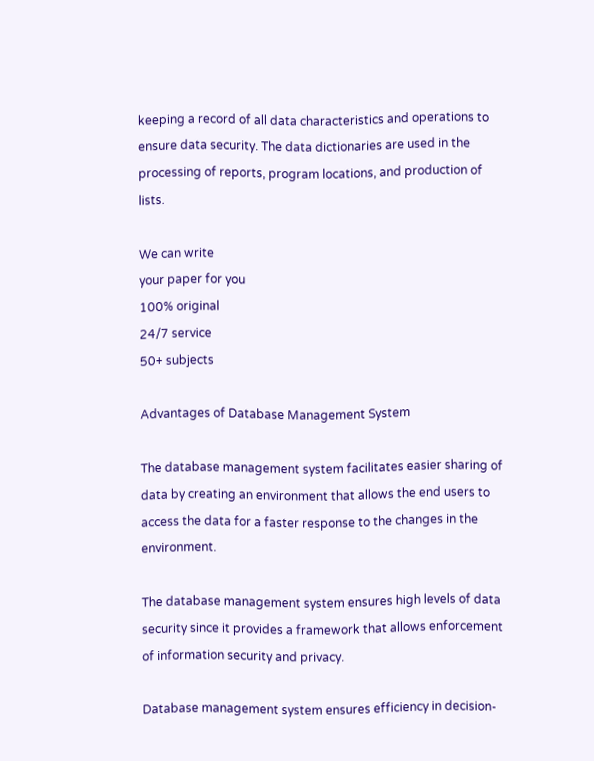keeping a record of all data characteristics and operations to ensure data security. The data dictionaries are used in the processing of reports, program locations, and production of lists.

We can write
your paper for you
100% original
24/7 service
50+ subjects

Advantages of Database Management System

The database management system facilitates easier sharing of data by creating an environment that allows the end users to access the data for a faster response to the changes in the environment.

The database management system ensures high levels of data security since it provides a framework that allows enforcement of information security and privacy.

Database management system ensures efficiency in decision-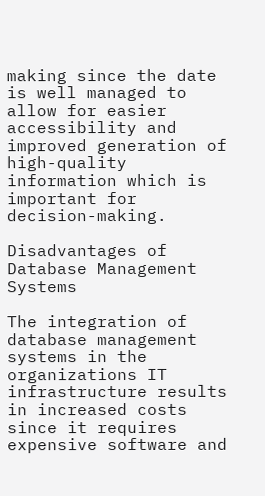making since the date is well managed to allow for easier accessibility and improved generation of high-quality information which is important for decision-making.

Disadvantages of Database Management Systems

The integration of database management systems in the organizations IT infrastructure results in increased costs since it requires expensive software and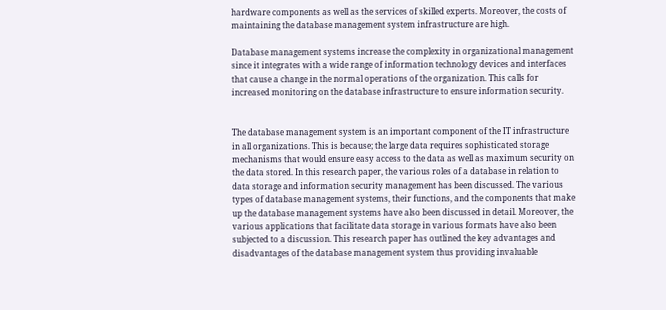hardware components as well as the services of skilled experts. Moreover, the costs of maintaining the database management system infrastructure are high.

Database management systems increase the complexity in organizational management since it integrates with a wide range of information technology devices and interfaces that cause a change in the normal operations of the organization. This calls for increased monitoring on the database infrastructure to ensure information security.


The database management system is an important component of the IT infrastructure in all organizations. This is because; the large data requires sophisticated storage mechanisms that would ensure easy access to the data as well as maximum security on the data stored. In this research paper, the various roles of a database in relation to data storage and information security management has been discussed. The various types of database management systems, their functions, and the components that make up the database management systems have also been discussed in detail. Moreover, the various applications that facilitate data storage in various formats have also been subjected to a discussion. This research paper has outlined the key advantages and disadvantages of the database management system thus providing invaluable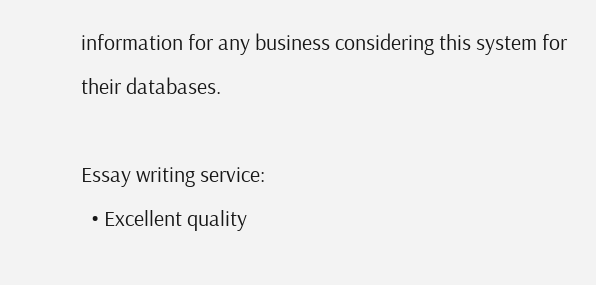information for any business considering this system for their databases.

Essay writing service:
  • Excellent quality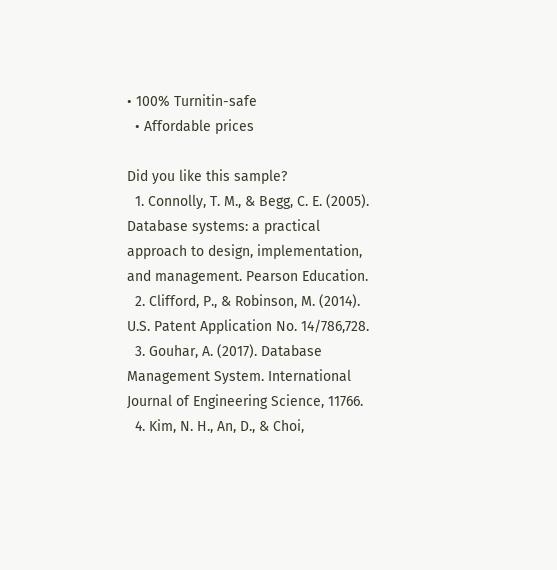• 100% Turnitin-safe
  • Affordable prices

Did you like this sample?
  1. Connolly, T. M., & Begg, C. E. (2005). Database systems: a practical approach to design, implementation, and management. Pearson Education.
  2. Clifford, P., & Robinson, M. (2014). U.S. Patent Application No. 14/786,728.
  3. Gouhar, A. (2017). Database Management System. International Journal of Engineering Science, 11766.
  4. Kim, N. H., An, D., & Choi,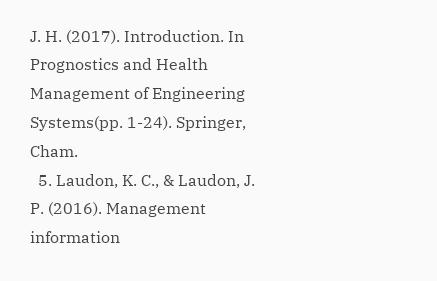J. H. (2017). Introduction. In Prognostics and Health Management of Engineering Systems(pp. 1-24). Springer, Cham.
  5. Laudon, K. C., & Laudon, J. P. (2016). Management information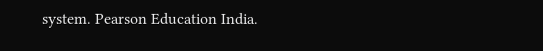system. Pearson Education India.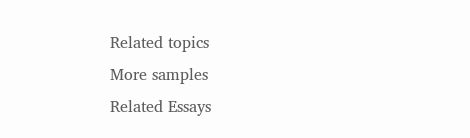Related topics
More samples
Related Essays